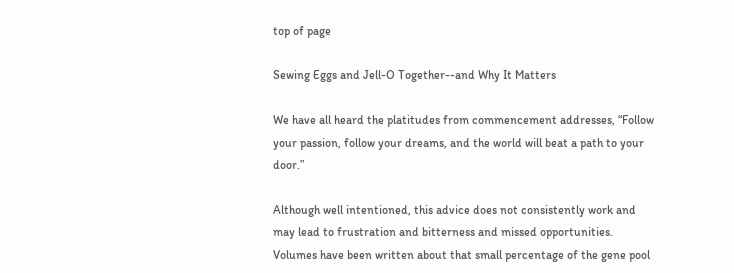top of page

Sewing Eggs and Jell-O Together--and Why It Matters

We have all heard the platitudes from commencement addresses, “Follow your passion, follow your dreams, and the world will beat a path to your door.”

Although well intentioned, this advice does not consistently work and may lead to frustration and bitterness and missed opportunities. Volumes have been written about that small percentage of the gene pool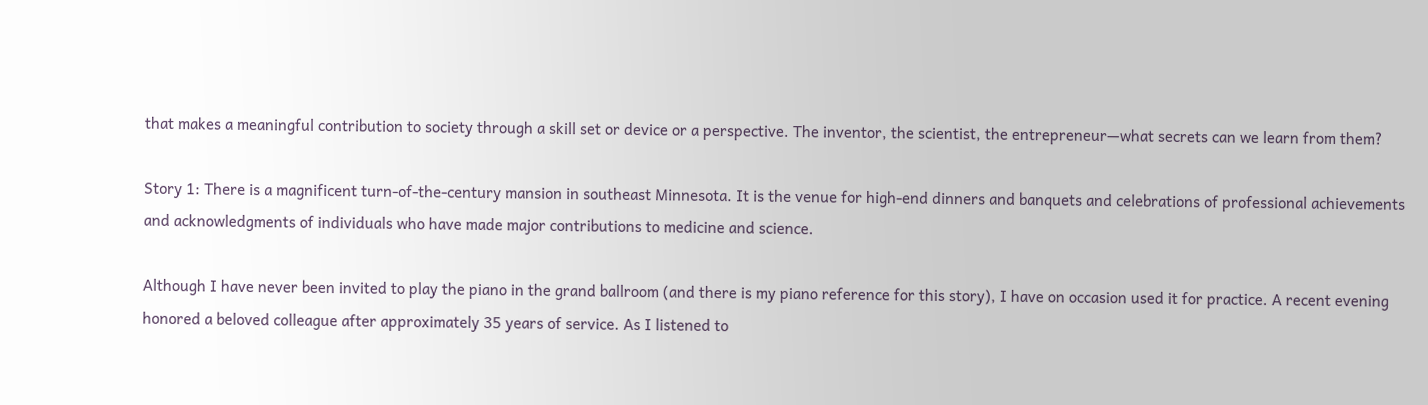that makes a meaningful contribution to society through a skill set or device or a perspective. The inventor, the scientist, the entrepreneur—what secrets can we learn from them?

Story 1: There is a magnificent turn-of-the-century mansion in southeast Minnesota. It is the venue for high-end dinners and banquets and celebrations of professional achievements and acknowledgments of individuals who have made major contributions to medicine and science.

Although I have never been invited to play the piano in the grand ballroom (and there is my piano reference for this story), I have on occasion used it for practice. A recent evening honored a beloved colleague after approximately 35 years of service. As I listened to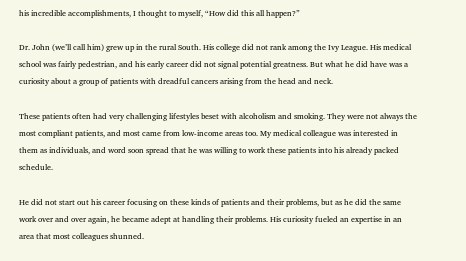his incredible accomplishments, I thought to myself, “How did this all happen?”

Dr. John (we’ll call him) grew up in the rural South. His college did not rank among the Ivy League. His medical school was fairly pedestrian, and his early career did not signal potential greatness. But what he did have was a curiosity about a group of patients with dreadful cancers arising from the head and neck.

These patients often had very challenging lifestyles beset with alcoholism and smoking. They were not always the most compliant patients, and most came from low-income areas too. My medical colleague was interested in them as individuals, and word soon spread that he was willing to work these patients into his already packed schedule.

He did not start out his career focusing on these kinds of patients and their problems, but as he did the same work over and over again, he became adept at handling their problems. His curiosity fueled an expertise in an area that most colleagues shunned.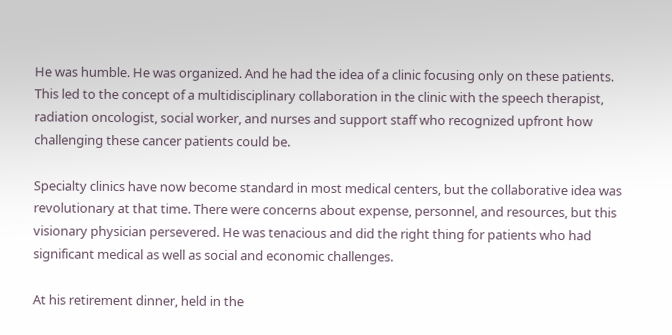He was humble. He was organized. And he had the idea of a clinic focusing only on these patients. This led to the concept of a multidisciplinary collaboration in the clinic with the speech therapist, radiation oncologist, social worker, and nurses and support staff who recognized upfront how challenging these cancer patients could be.

Specialty clinics have now become standard in most medical centers, but the collaborative idea was revolutionary at that time. There were concerns about expense, personnel, and resources, but this visionary physician persevered. He was tenacious and did the right thing for patients who had significant medical as well as social and economic challenges.

At his retirement dinner, held in the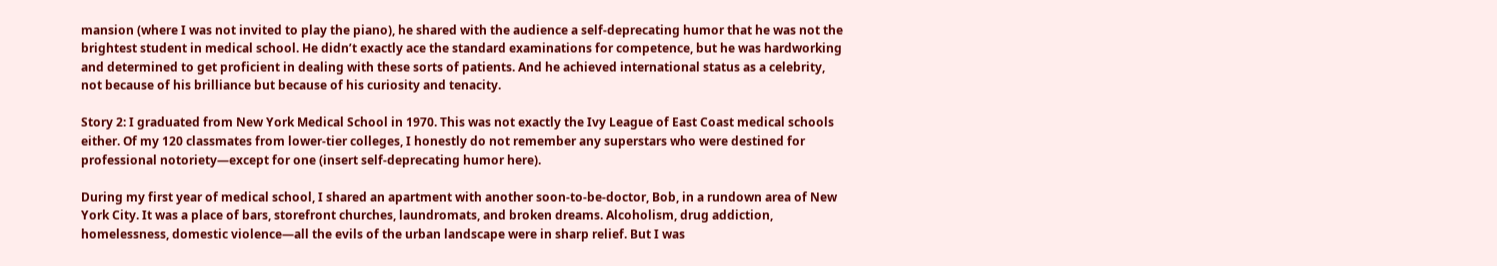mansion (where I was not invited to play the piano), he shared with the audience a self-deprecating humor that he was not the brightest student in medical school. He didn’t exactly ace the standard examinations for competence, but he was hardworking and determined to get proficient in dealing with these sorts of patients. And he achieved international status as a celebrity, not because of his brilliance but because of his curiosity and tenacity.

Story 2: I graduated from New York Medical School in 1970. This was not exactly the Ivy League of East Coast medical schools either. Of my 120 classmates from lower-tier colleges, I honestly do not remember any superstars who were destined for professional notoriety—except for one (insert self-deprecating humor here).

During my first year of medical school, I shared an apartment with another soon-to-be-doctor, Bob, in a rundown area of New York City. It was a place of bars, storefront churches, laundromats, and broken dreams. Alcoholism, drug addiction, homelessness, domestic violence—all the evils of the urban landscape were in sharp relief. But I was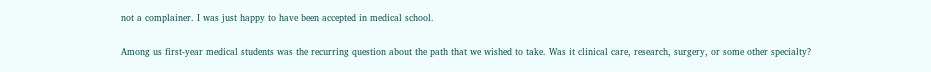not a complainer. I was just happy to have been accepted in medical school.

Among us first-year medical students was the recurring question about the path that we wished to take. Was it clinical care, research, surgery, or some other specialty?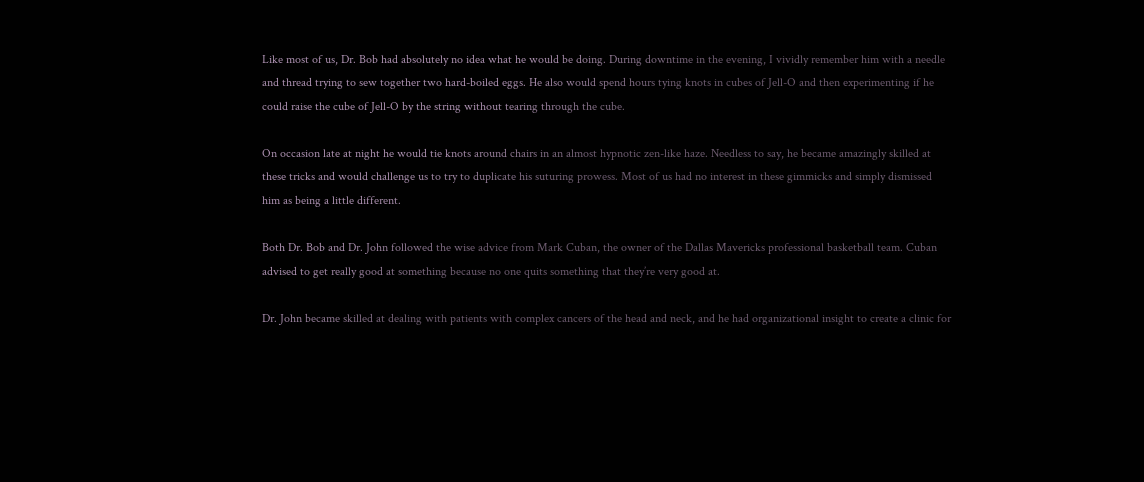Like most of us, Dr. Bob had absolutely no idea what he would be doing. During downtime in the evening, I vividly remember him with a needle and thread trying to sew together two hard-boiled eggs. He also would spend hours tying knots in cubes of Jell-O and then experimenting if he could raise the cube of Jell-O by the string without tearing through the cube.

On occasion late at night he would tie knots around chairs in an almost hypnotic zen-like haze. Needless to say, he became amazingly skilled at these tricks and would challenge us to try to duplicate his suturing prowess. Most of us had no interest in these gimmicks and simply dismissed him as being a little different.

Both Dr. Bob and Dr. John followed the wise advice from Mark Cuban, the owner of the Dallas Mavericks professional basketball team. Cuban advised to get really good at something because no one quits something that they’re very good at.

Dr. John became skilled at dealing with patients with complex cancers of the head and neck, and he had organizational insight to create a clinic for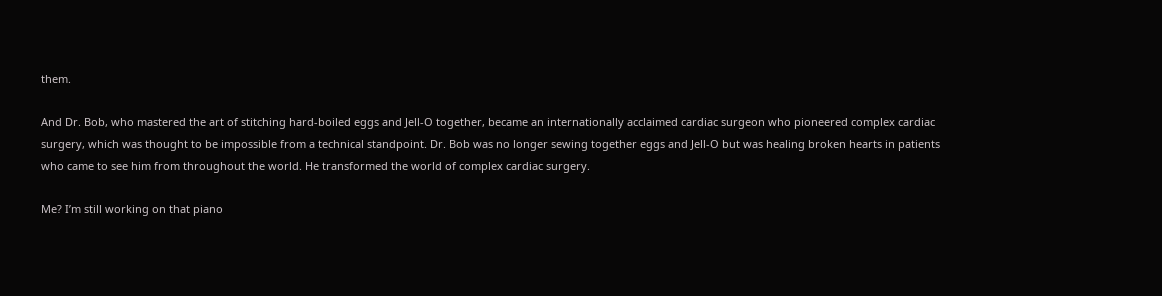them.

And Dr. Bob, who mastered the art of stitching hard-boiled eggs and Jell-O together, became an internationally acclaimed cardiac surgeon who pioneered complex cardiac surgery, which was thought to be impossible from a technical standpoint. Dr. Bob was no longer sewing together eggs and Jell-O but was healing broken hearts in patients who came to see him from throughout the world. He transformed the world of complex cardiac surgery.

Me? I’m still working on that piano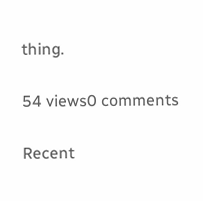thing.

54 views0 comments

Recent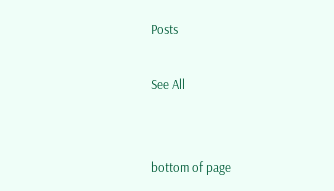Posts

See All


bottom of page